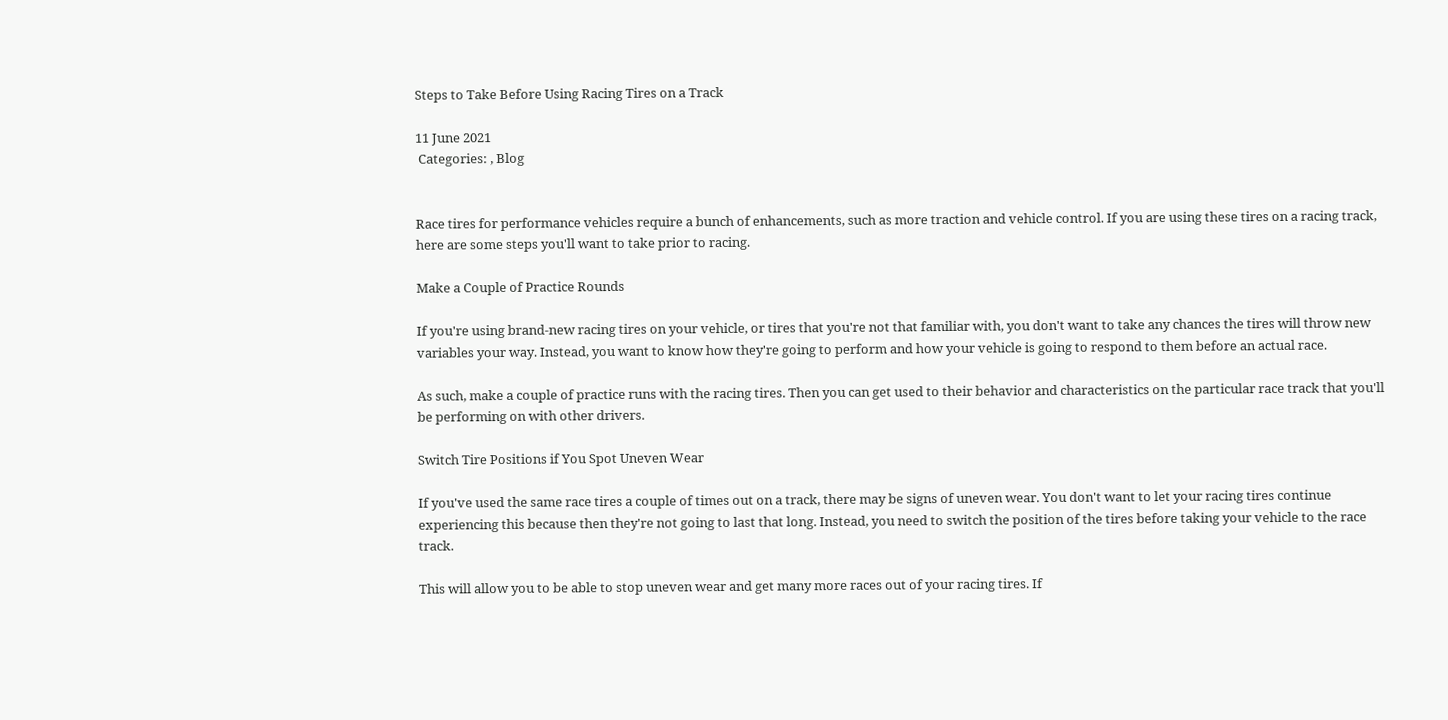Steps to Take Before Using Racing Tires on a Track

11 June 2021
 Categories: , Blog


Race tires for performance vehicles require a bunch of enhancements, such as more traction and vehicle control. If you are using these tires on a racing track, here are some steps you'll want to take prior to racing.

Make a Couple of Practice Rounds

If you're using brand-new racing tires on your vehicle, or tires that you're not that familiar with, you don't want to take any chances the tires will throw new variables your way. Instead, you want to know how they're going to perform and how your vehicle is going to respond to them before an actual race.

As such, make a couple of practice runs with the racing tires. Then you can get used to their behavior and characteristics on the particular race track that you'll be performing on with other drivers.

Switch Tire Positions if You Spot Uneven Wear

If you've used the same race tires a couple of times out on a track, there may be signs of uneven wear. You don't want to let your racing tires continue experiencing this because then they're not going to last that long. Instead, you need to switch the position of the tires before taking your vehicle to the race track.

This will allow you to be able to stop uneven wear and get many more races out of your racing tires. If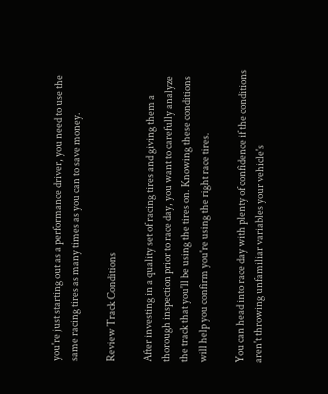you're just starting out as a performance driver, you need to use the same racing tires as many times as you can to save money.

Review Track Conditions

After investing in a quality set of racing tires and giving them a thorough inspection prior to race day, you want to carefully analyze the track that you'll be using the tires on. Knowing these conditions will help you confirm you're using the right race tires.

You can head into race day with plenty of confidence if the conditions aren't throwing unfamiliar variables your vehicle's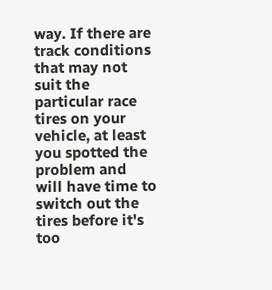way. If there are track conditions that may not suit the particular race tires on your vehicle, at least you spotted the problem and will have time to switch out the tires before it's too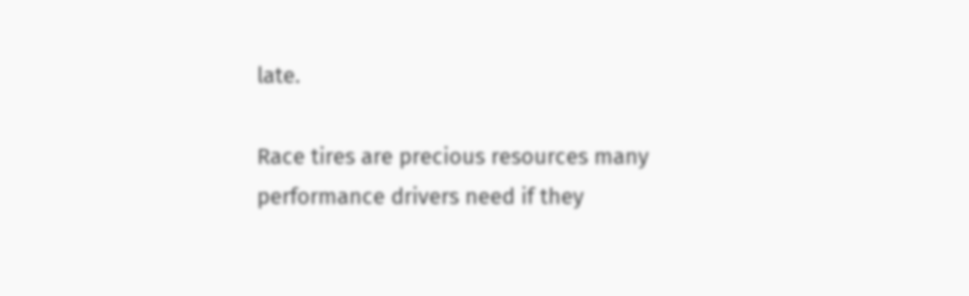late.

Race tires are precious resources many performance drivers need if they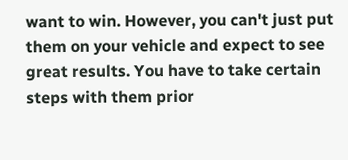want to win. However, you can't just put them on your vehicle and expect to see great results. You have to take certain steps with them prior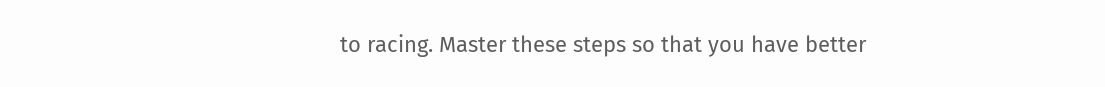to racing. Master these steps so that you have better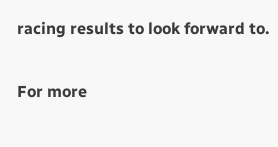racing results to look forward to.

For more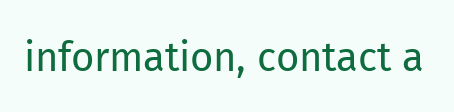information, contact a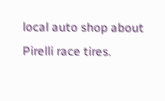local auto shop about Pirelli race tires.